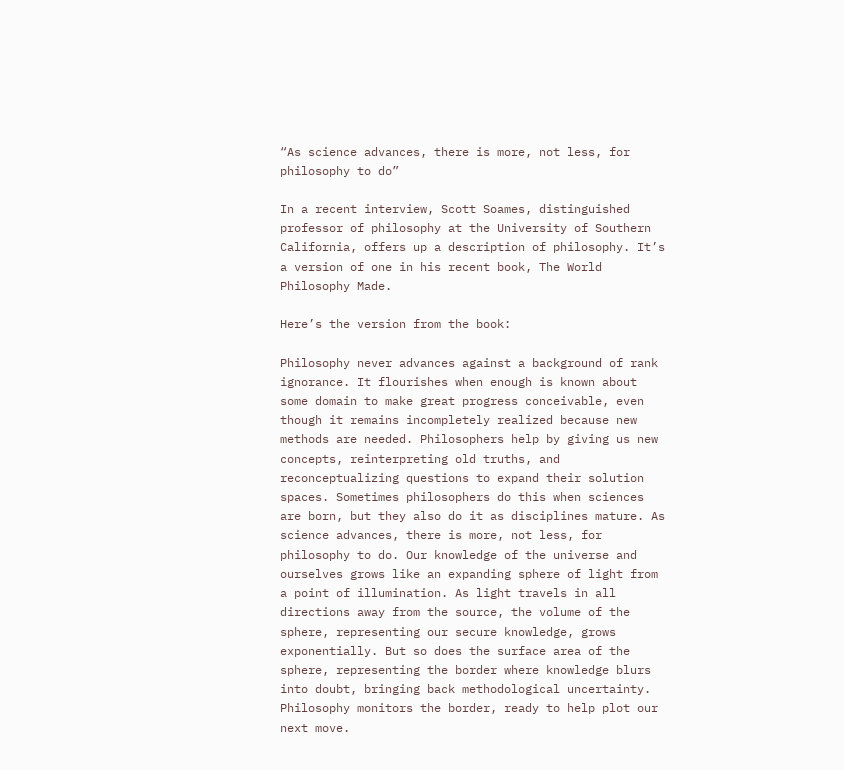“As science advances, there is more, not less, for philosophy to do”

In a recent interview, Scott Soames, distinguished professor of philosophy at the University of Southern California, offers up a description of philosophy. It’s a version of one in his recent book, The World Philosophy Made.

Here’s the version from the book:

Philosophy never advances against a background of rank ignorance. It flourishes when enough is known about some domain to make great progress conceivable, even though it remains incompletely realized because new methods are needed. Philosophers help by giving us new concepts, reinterpreting old truths, and reconceptualizing questions to expand their solution spaces. Sometimes philosophers do this when sciences are born, but they also do it as disciplines mature. As science advances, there is more, not less, for philosophy to do. Our knowledge of the universe and ourselves grows like an expanding sphere of light from a point of illumination. As light travels in all directions away from the source, the volume of the sphere, representing our secure knowledge, grows exponentially. But so does the surface area of the sphere, representing the border where knowledge blurs into doubt, bringing back methodological uncertainty. Philosophy monitors the border, ready to help plot our next move.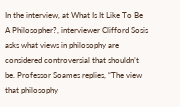In the interview, at What Is It Like To Be A Philosopher?, interviewer Clifford Sosis asks what views in philosophy are considered controversial that shouldn’t be. Professor Soames replies, “The view that philosophy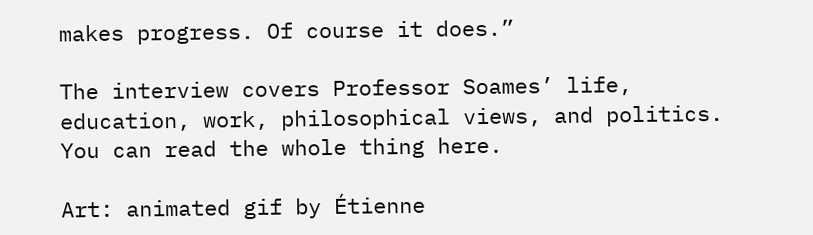makes progress. Of course it does.”

The interview covers Professor Soames’ life, education, work, philosophical views, and politics. You can read the whole thing here.

Art: animated gif by Étienne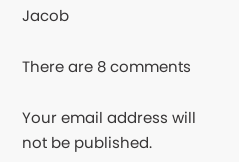Jacob

There are 8 comments

Your email address will not be published.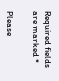Required fields are marked *

Please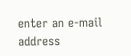enter an e-mail address